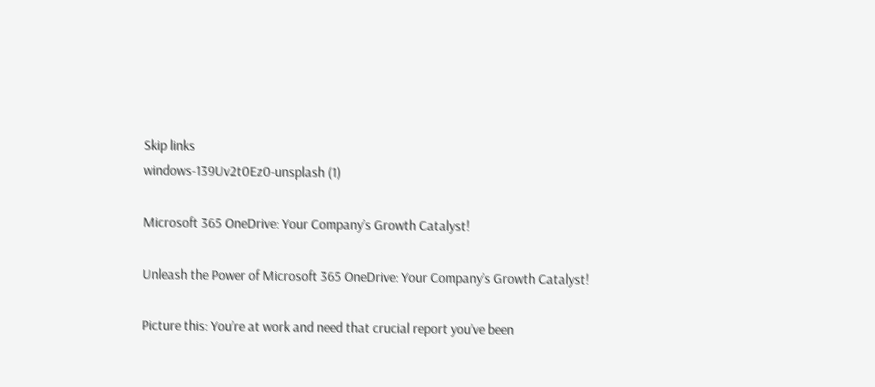Skip links
windows-139Uv2t0Ez0-unsplash (1)

Microsoft 365 OneDrive: Your Company’s Growth Catalyst!

Unleash the Power of Microsoft 365 OneDrive: Your Company’s Growth Catalyst!

Picture this: You’re at work and need that crucial report you’ve been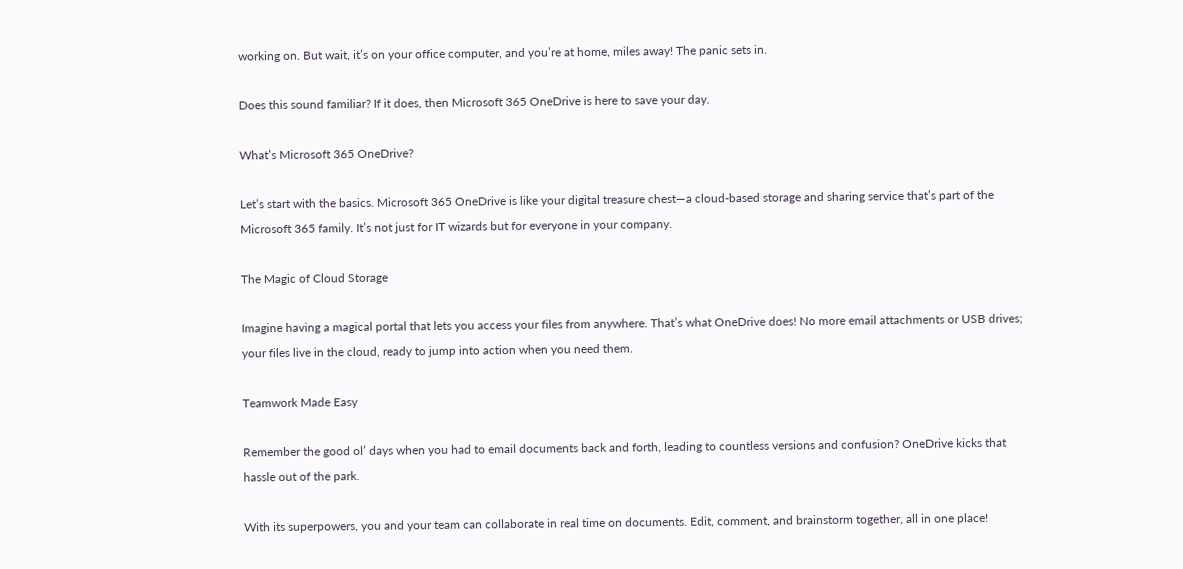working on. But wait, it’s on your office computer, and you’re at home, miles away! The panic sets in.

Does this sound familiar? If it does, then Microsoft 365 OneDrive is here to save your day.

What’s Microsoft 365 OneDrive?

Let’s start with the basics. Microsoft 365 OneDrive is like your digital treasure chest—a cloud-based storage and sharing service that’s part of the Microsoft 365 family. It’s not just for IT wizards but for everyone in your company.

The Magic of Cloud Storage

Imagine having a magical portal that lets you access your files from anywhere. That’s what OneDrive does! No more email attachments or USB drives; your files live in the cloud, ready to jump into action when you need them.

Teamwork Made Easy

Remember the good ol’ days when you had to email documents back and forth, leading to countless versions and confusion? OneDrive kicks that hassle out of the park.

With its superpowers, you and your team can collaborate in real time on documents. Edit, comment, and brainstorm together, all in one place!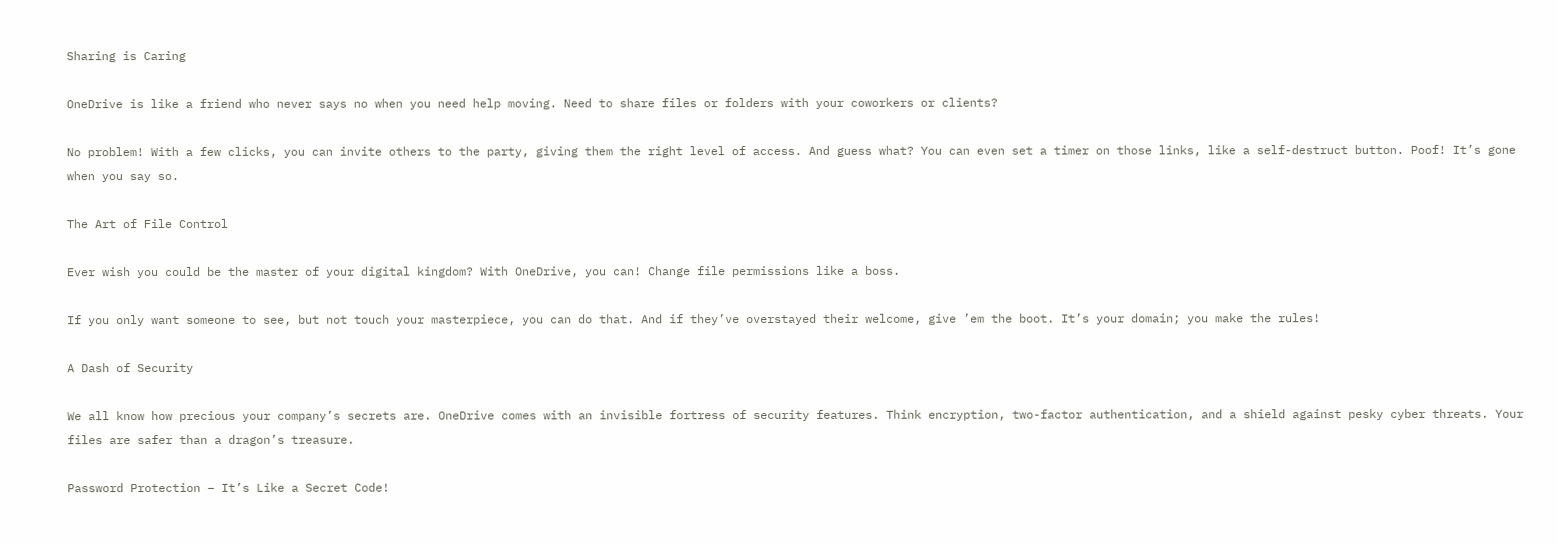Sharing is Caring

OneDrive is like a friend who never says no when you need help moving. Need to share files or folders with your coworkers or clients?

No problem! With a few clicks, you can invite others to the party, giving them the right level of access. And guess what? You can even set a timer on those links, like a self-destruct button. Poof! It’s gone when you say so.

The Art of File Control

Ever wish you could be the master of your digital kingdom? With OneDrive, you can! Change file permissions like a boss.

If you only want someone to see, but not touch your masterpiece, you can do that. And if they’ve overstayed their welcome, give ’em the boot. It’s your domain; you make the rules!

A Dash of Security

We all know how precious your company’s secrets are. OneDrive comes with an invisible fortress of security features. Think encryption, two-factor authentication, and a shield against pesky cyber threats. Your files are safer than a dragon’s treasure.

Password Protection – It’s Like a Secret Code!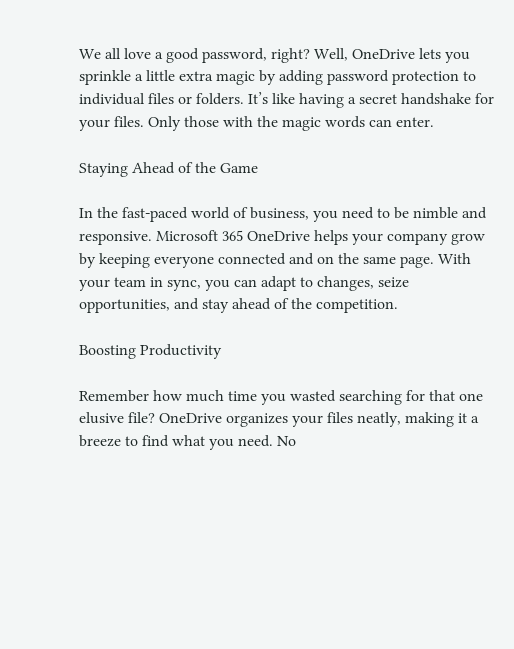We all love a good password, right? Well, OneDrive lets you sprinkle a little extra magic by adding password protection to individual files or folders. It’s like having a secret handshake for your files. Only those with the magic words can enter.

Staying Ahead of the Game

In the fast-paced world of business, you need to be nimble and responsive. Microsoft 365 OneDrive helps your company grow by keeping everyone connected and on the same page. With your team in sync, you can adapt to changes, seize opportunities, and stay ahead of the competition.

Boosting Productivity

Remember how much time you wasted searching for that one elusive file? OneDrive organizes your files neatly, making it a breeze to find what you need. No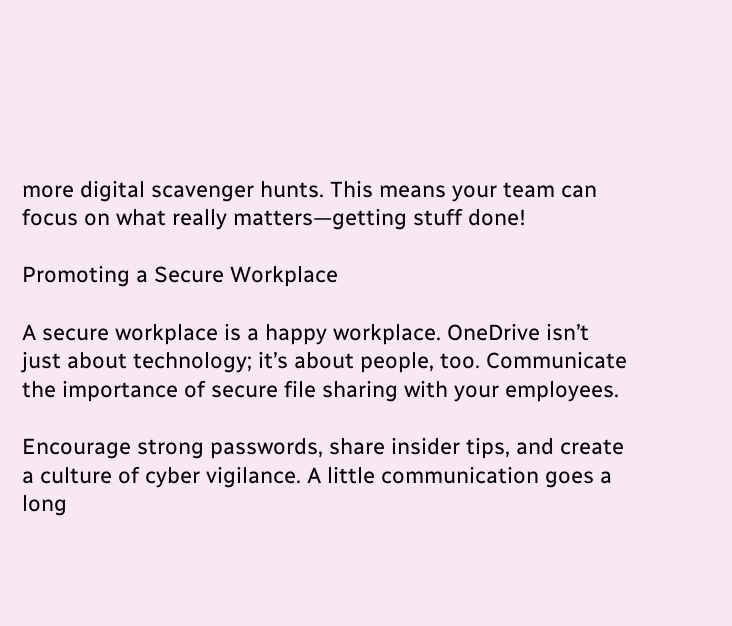more digital scavenger hunts. This means your team can focus on what really matters—getting stuff done!

Promoting a Secure Workplace

A secure workplace is a happy workplace. OneDrive isn’t just about technology; it’s about people, too. Communicate the importance of secure file sharing with your employees.

Encourage strong passwords, share insider tips, and create a culture of cyber vigilance. A little communication goes a long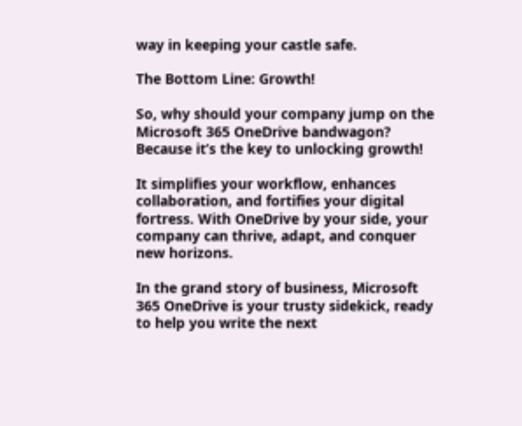way in keeping your castle safe.

The Bottom Line: Growth!

So, why should your company jump on the Microsoft 365 OneDrive bandwagon? Because it’s the key to unlocking growth!

It simplifies your workflow, enhances collaboration, and fortifies your digital fortress. With OneDrive by your side, your company can thrive, adapt, and conquer new horizons.

In the grand story of business, Microsoft 365 OneDrive is your trusty sidekick, ready to help you write the next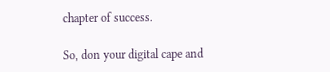chapter of success.

So, don your digital cape and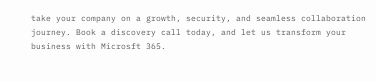take your company on a growth, security, and seamless collaboration journey. Book a discovery call today, and let us transform your business with Microsft 365.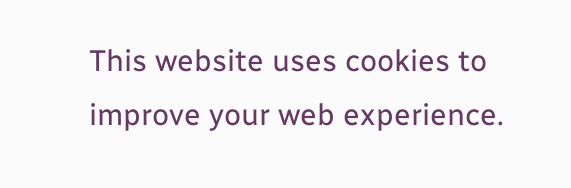This website uses cookies to improve your web experience.